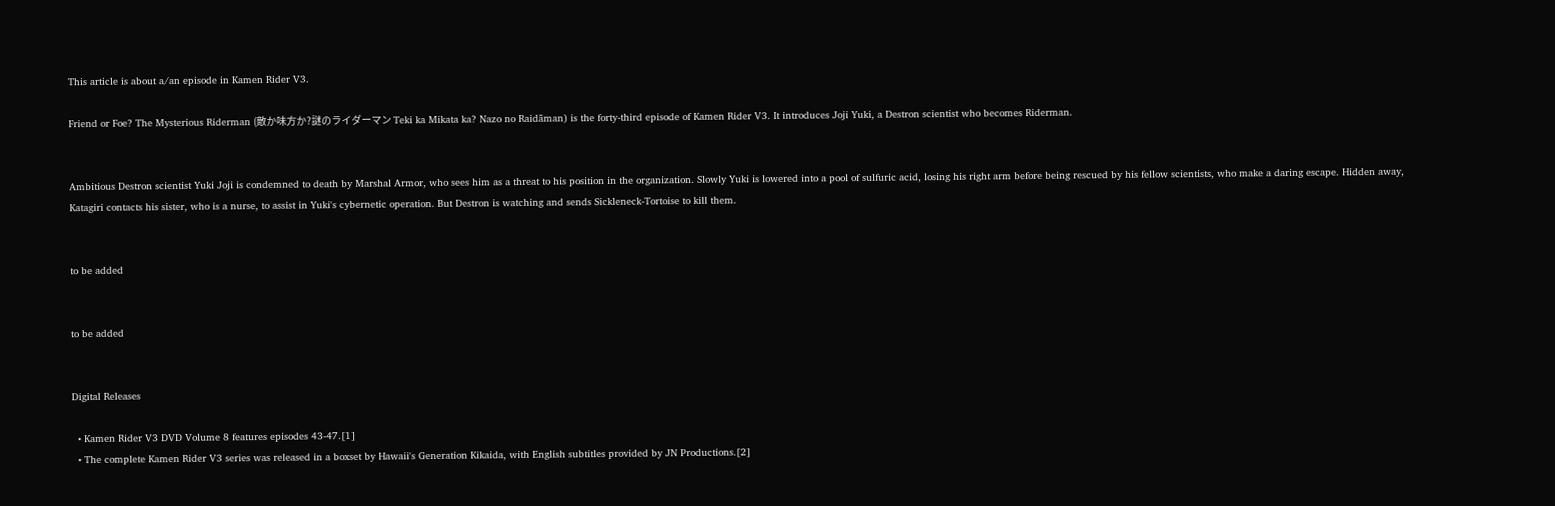This article is about a/an episode in Kamen Rider V3.

Friend or Foe? The Mysterious Riderman (敵か味方か?謎のライダーマン Teki ka Mikata ka? Nazo no Raidāman) is the forty-third episode of Kamen Rider V3. It introduces Joji Yuki, a Destron scientist who becomes Riderman.


Ambitious Destron scientist Yuki Joji is condemned to death by Marshal Armor, who sees him as a threat to his position in the organization. Slowly Yuki is lowered into a pool of sulfuric acid, losing his right arm before being rescued by his fellow scientists, who make a daring escape. Hidden away, Katagiri contacts his sister, who is a nurse, to assist in Yuki's cybernetic operation. But Destron is watching and sends Sickleneck-Tortoise to kill them.


to be added


to be added


Digital Releases

  • Kamen Rider V3 DVD Volume 8 features episodes 43-47.[1]
  • The complete Kamen Rider V3 series was released in a boxset by Hawaii's Generation Kikaida, with English subtitles provided by JN Productions.[2]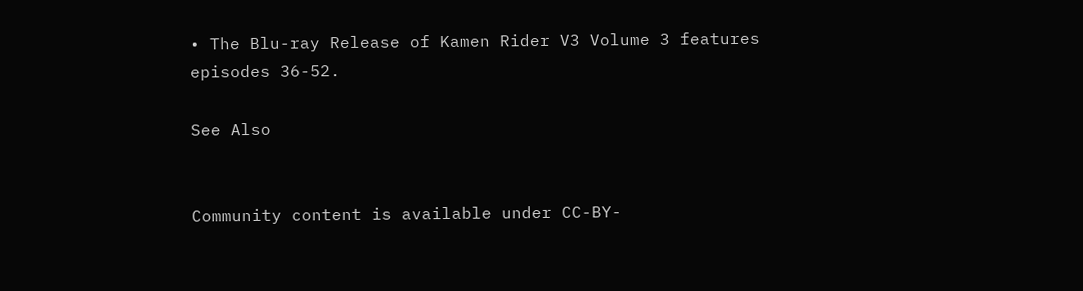• The Blu-ray Release of Kamen Rider V3 Volume 3 features episodes 36-52.

See Also


Community content is available under CC-BY-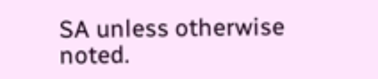SA unless otherwise noted.